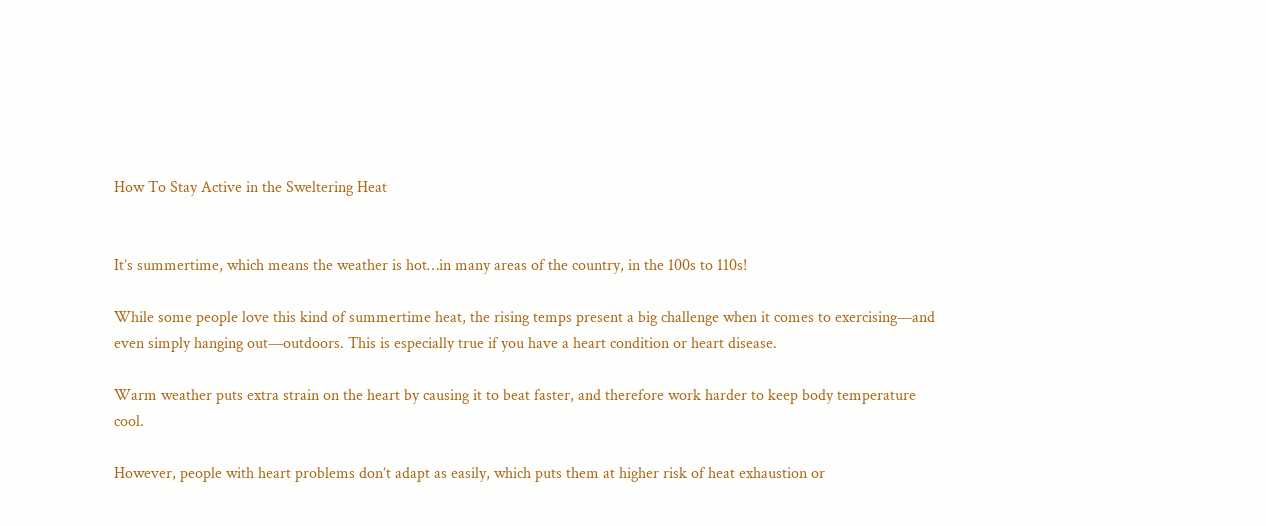How To Stay Active in the Sweltering Heat


It’s summertime, which means the weather is hot…in many areas of the country, in the 100s to 110s!

While some people love this kind of summertime heat, the rising temps present a big challenge when it comes to exercising—and even simply hanging out—outdoors. This is especially true if you have a heart condition or heart disease.

Warm weather puts extra strain on the heart by causing it to beat faster, and therefore work harder to keep body temperature cool.

However, people with heart problems don’t adapt as easily, which puts them at higher risk of heat exhaustion or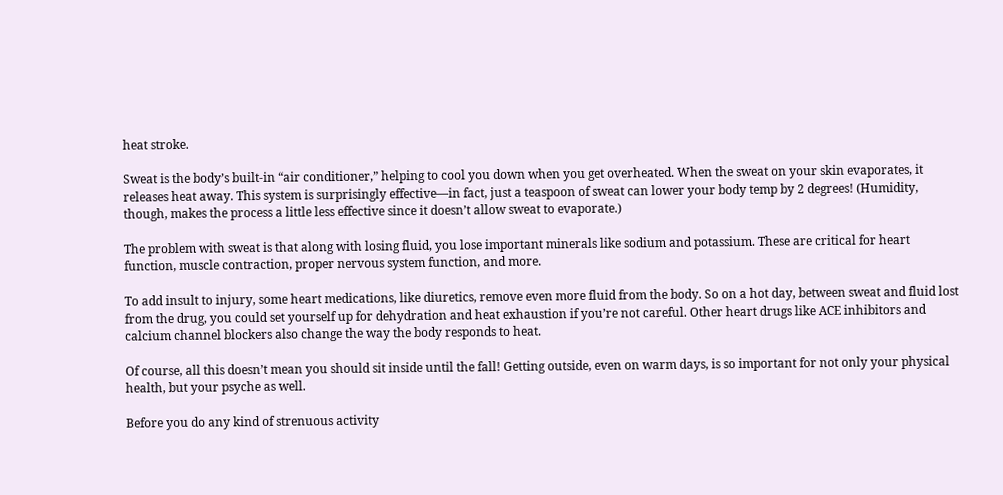heat stroke.

Sweat is the body’s built-in “air conditioner,” helping to cool you down when you get overheated. When the sweat on your skin evaporates, it releases heat away. This system is surprisingly effective—in fact, just a teaspoon of sweat can lower your body temp by 2 degrees! (Humidity, though, makes the process a little less effective since it doesn’t allow sweat to evaporate.)

The problem with sweat is that along with losing fluid, you lose important minerals like sodium and potassium. These are critical for heart function, muscle contraction, proper nervous system function, and more.

To add insult to injury, some heart medications, like diuretics, remove even more fluid from the body. So on a hot day, between sweat and fluid lost from the drug, you could set yourself up for dehydration and heat exhaustion if you’re not careful. Other heart drugs like ACE inhibitors and calcium channel blockers also change the way the body responds to heat.

Of course, all this doesn’t mean you should sit inside until the fall! Getting outside, even on warm days, is so important for not only your physical health, but your psyche as well.

Before you do any kind of strenuous activity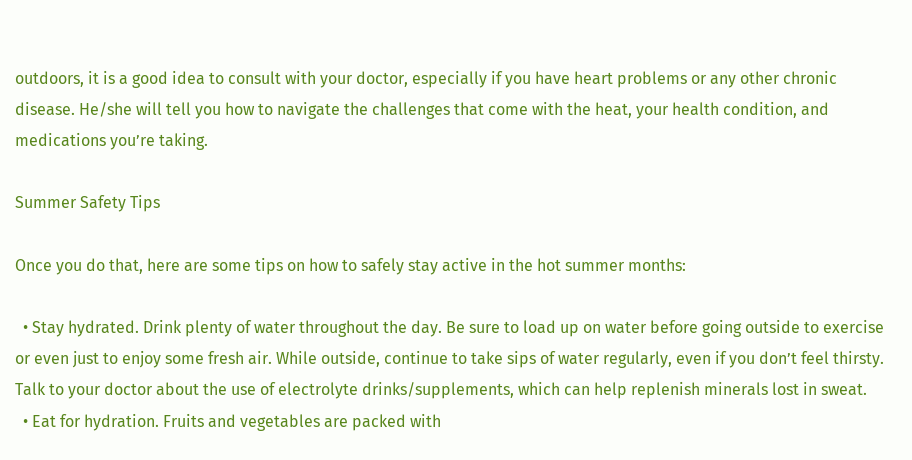outdoors, it is a good idea to consult with your doctor, especially if you have heart problems or any other chronic disease. He/she will tell you how to navigate the challenges that come with the heat, your health condition, and medications you’re taking.

Summer Safety Tips

Once you do that, here are some tips on how to safely stay active in the hot summer months:

  • Stay hydrated. Drink plenty of water throughout the day. Be sure to load up on water before going outside to exercise or even just to enjoy some fresh air. While outside, continue to take sips of water regularly, even if you don’t feel thirsty. Talk to your doctor about the use of electrolyte drinks/supplements, which can help replenish minerals lost in sweat.
  • Eat for hydration. Fruits and vegetables are packed with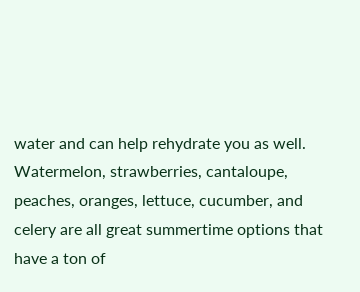water and can help rehydrate you as well. Watermelon, strawberries, cantaloupe, peaches, oranges, lettuce, cucumber, and celery are all great summertime options that have a ton of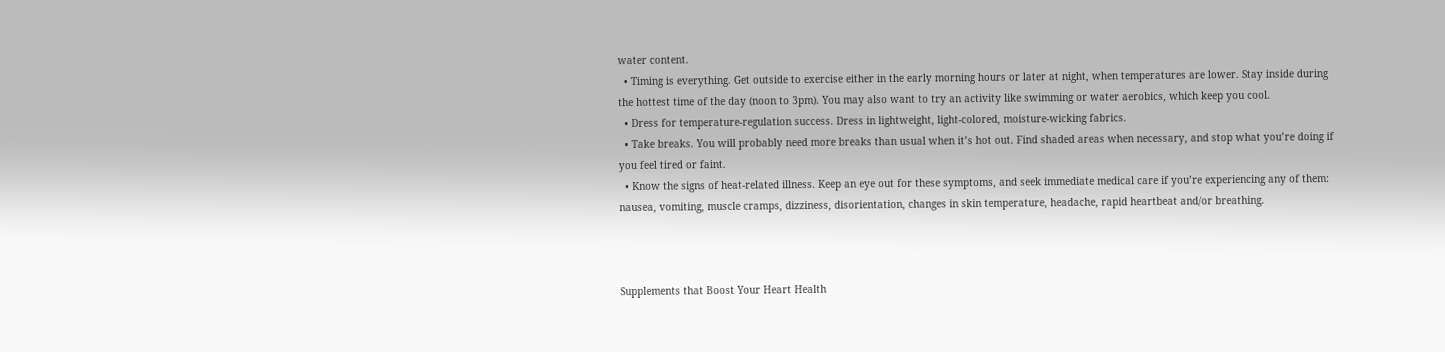water content.
  • Timing is everything. Get outside to exercise either in the early morning hours or later at night, when temperatures are lower. Stay inside during the hottest time of the day (noon to 3pm). You may also want to try an activity like swimming or water aerobics, which keep you cool.
  • Dress for temperature-regulation success. Dress in lightweight, light-colored, moisture-wicking fabrics.
  • Take breaks. You will probably need more breaks than usual when it’s hot out. Find shaded areas when necessary, and stop what you’re doing if you feel tired or faint.
  • Know the signs of heat-related illness. Keep an eye out for these symptoms, and seek immediate medical care if you’re experiencing any of them: nausea, vomiting, muscle cramps, dizziness, disorientation, changes in skin temperature, headache, rapid heartbeat and/or breathing.



Supplements that Boost Your Heart Health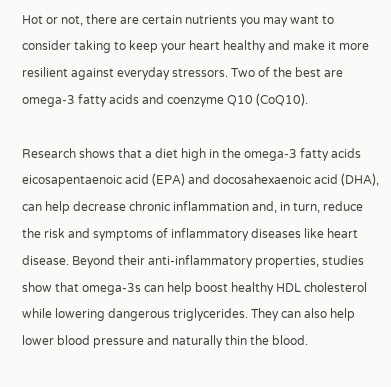Hot or not, there are certain nutrients you may want to consider taking to keep your heart healthy and make it more resilient against everyday stressors. Two of the best are omega-3 fatty acids and coenzyme Q10 (CoQ10).

Research shows that a diet high in the omega-3 fatty acids eicosapentaenoic acid (EPA) and docosahexaenoic acid (DHA), can help decrease chronic inflammation and, in turn, reduce the risk and symptoms of inflammatory diseases like heart disease. Beyond their anti-inflammatory properties, studies show that omega-3s can help boost healthy HDL cholesterol while lowering dangerous triglycerides. They can also help lower blood pressure and naturally thin the blood.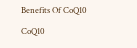Benefits Of CoQ10

CoQ10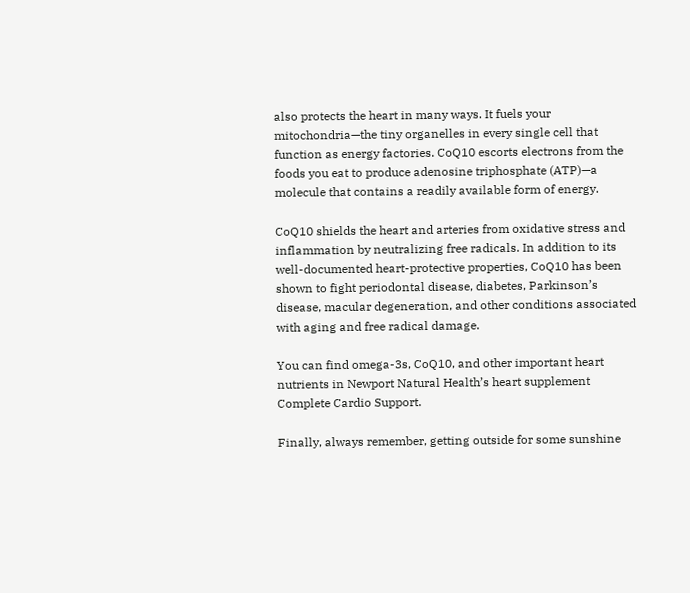also protects the heart in many ways. It fuels your mitochondria—the tiny organelles in every single cell that function as energy factories. CoQ10 escorts electrons from the foods you eat to produce adenosine triphosphate (ATP)—a molecule that contains a readily available form of energy.

CoQ10 shields the heart and arteries from oxidative stress and inflammation by neutralizing free radicals. In addition to its well-documented heart-protective properties, CoQ10 has been shown to fight periodontal disease, diabetes, Parkinson’s disease, macular degeneration, and other conditions associated with aging and free radical damage.

You can find omega-3s, CoQ10, and other important heart nutrients in Newport Natural Health’s heart supplement Complete Cardio Support.

Finally, always remember, getting outside for some sunshine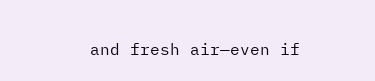and fresh air—even if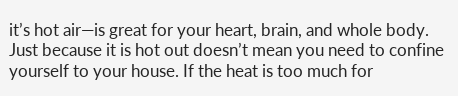it’s hot air—is great for your heart, brain, and whole body. Just because it is hot out doesn’t mean you need to confine yourself to your house. If the heat is too much for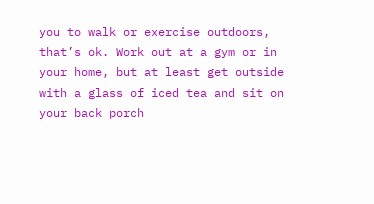you to walk or exercise outdoors, that’s ok. Work out at a gym or in your home, but at least get outside with a glass of iced tea and sit on your back porch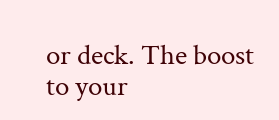or deck. The boost to your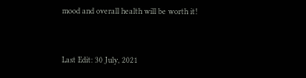mood and overall health will be worth it!


Last Edit: 30 July, 2021